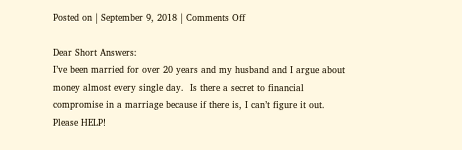Posted on | September 9, 2018 | Comments Off

Dear Short Answers:
I’ve been married for over 20 years and my husband and I argue about money almost every single day.  Is there a secret to financial compromise in a marriage because if there is, I can’t figure it out. Please HELP!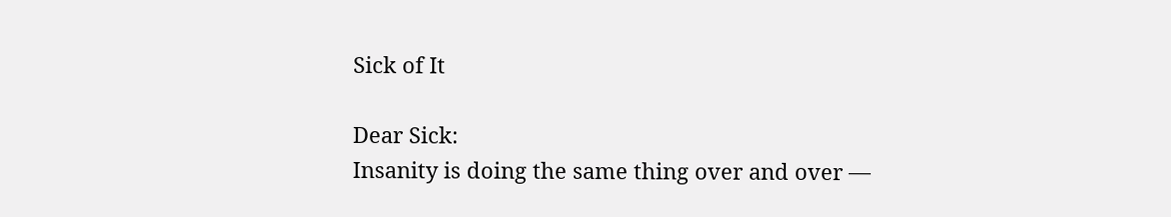Sick of It

Dear Sick:
Insanity is doing the same thing over and over —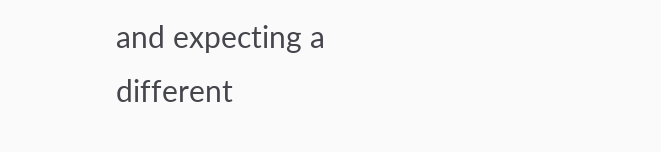and expecting a different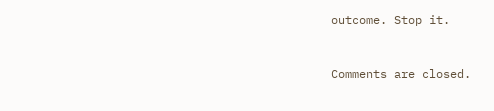outcome. Stop it.


Comments are closed.